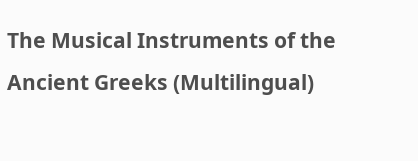The Musical Instruments of the Ancient Greeks (Multilingual)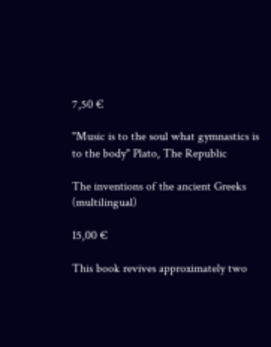7,50 €

"Music is to the soul what gymnastics is to the body" Plato, The Republic

The inventions of the ancient Greeks (multilingual)

15,00 €

This book revives approximately two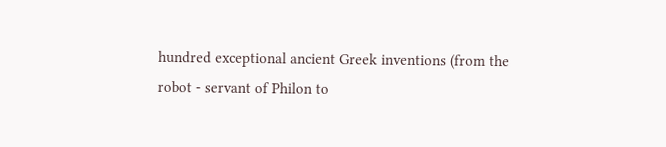hundred exceptional ancient Greek inventions (from the robot - servant of Philon to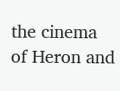the cinema of Heron and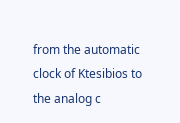from the automatic clock of Ktesibios to the analog c